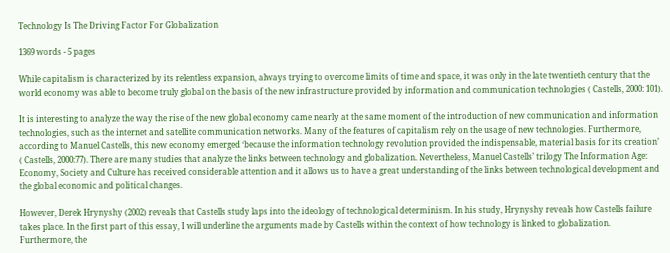Technology Is The Driving Factor For Globalization

1369 words - 5 pages

While capitalism is characterized by its relentless expansion, always trying to overcome limits of time and space, it was only in the late twentieth century that the world economy was able to become truly global on the basis of the new infrastructure provided by information and communication technologies ( Castells, 2000: 101).

It is interesting to analyze the way the rise of the new global economy came nearly at the same moment of the introduction of new communication and information technologies, such as the internet and satellite communication networks. Many of the features of capitalism rely on the usage of new technologies. Furthermore, according to Manuel Castells, this new economy emerged ‘because the information technology revolution provided the indispensable, material basis for its creation’ ( Castells, 2000:77). There are many studies that analyze the links between technology and globalization. Nevertheless, Manuel Castells’ trilogy The Information Age: Economy, Society and Culture has received considerable attention and it allows us to have a great understanding of the links between technological development and the global economic and political changes.

However, Derek Hrynyshy (2002) reveals that Castells study laps into the ideology of technological determinism. In his study, Hrynyshy reveals how Castells failure takes place. In the first part of this essay, I will underline the arguments made by Castells within the context of how technology is linked to globalization. Furthermore, the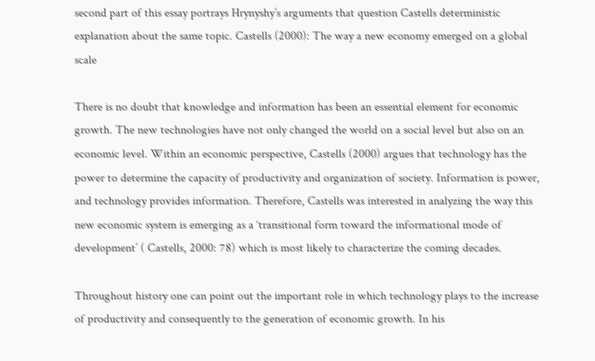second part of this essay portrays Hrynyshy’s arguments that question Castells deterministic explanation about the same topic. Castells (2000): The way a new economy emerged on a global scale

There is no doubt that knowledge and information has been an essential element for economic growth. The new technologies have not only changed the world on a social level but also on an economic level. Within an economic perspective, Castells (2000) argues that technology has the power to determine the capacity of productivity and organization of society. Information is power, and technology provides information. Therefore, Castells was interested in analyzing the way this new economic system is emerging as a ‘transitional form toward the informational mode of development’ ( Castells, 2000: 78) which is most likely to characterize the coming decades.

Throughout history one can point out the important role in which technology plays to the increase of productivity and consequently to the generation of economic growth. In his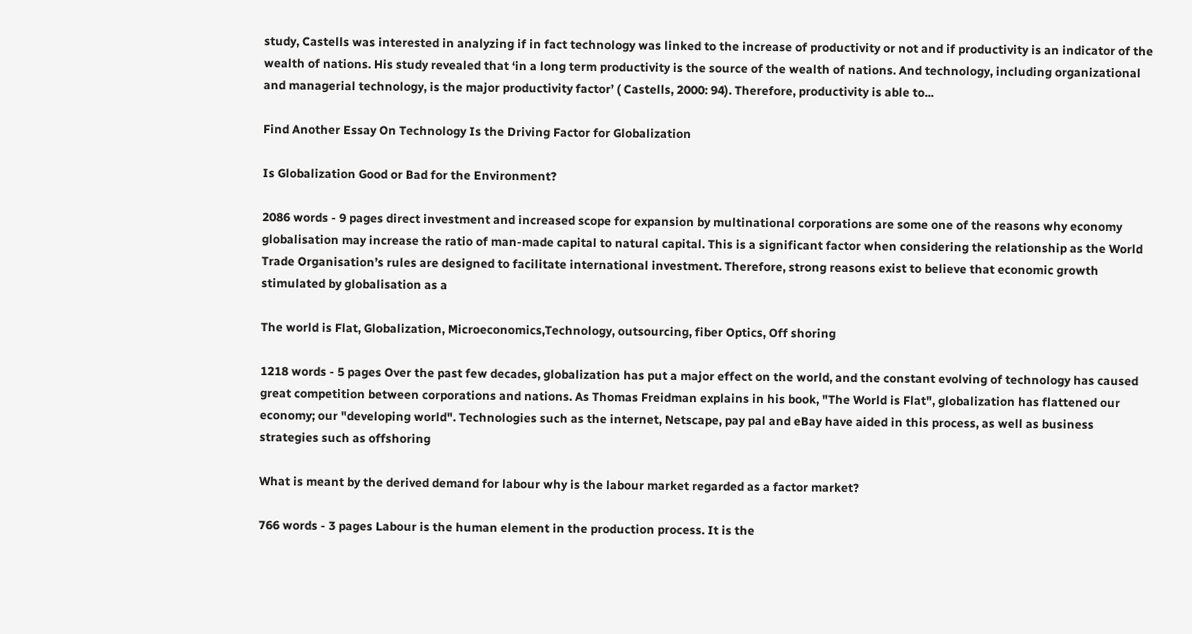study, Castells was interested in analyzing if in fact technology was linked to the increase of productivity or not and if productivity is an indicator of the wealth of nations. His study revealed that ‘in a long term productivity is the source of the wealth of nations. And technology, including organizational and managerial technology, is the major productivity factor’ ( Castells, 2000: 94). Therefore, productivity is able to...

Find Another Essay On Technology Is the Driving Factor for Globalization

Is Globalization Good or Bad for the Environment?

2086 words - 9 pages direct investment and increased scope for expansion by multinational corporations are some one of the reasons why economy globalisation may increase the ratio of man-made capital to natural capital. This is a significant factor when considering the relationship as the World Trade Organisation’s rules are designed to facilitate international investment. Therefore, strong reasons exist to believe that economic growth stimulated by globalisation as a

The world is Flat, Globalization, Microeconomics,Technology, outsourcing, fiber Optics, Off shoring

1218 words - 5 pages Over the past few decades, globalization has put a major effect on the world, and the constant evolving of technology has caused great competition between corporations and nations. As Thomas Freidman explains in his book, "The World is Flat", globalization has flattened our economy; our "developing world". Technologies such as the internet, Netscape, pay pal and eBay have aided in this process, as well as business strategies such as offshoring

What is meant by the derived demand for labour why is the labour market regarded as a factor market?

766 words - 3 pages Labour is the human element in the production process. It is the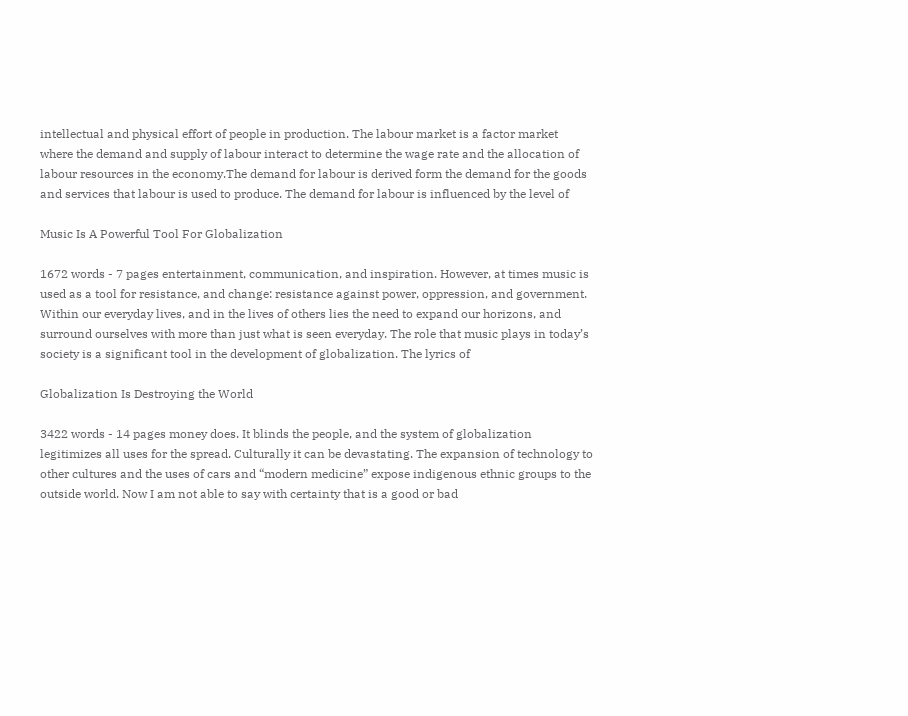intellectual and physical effort of people in production. The labour market is a factor market where the demand and supply of labour interact to determine the wage rate and the allocation of labour resources in the economy.The demand for labour is derived form the demand for the goods and services that labour is used to produce. The demand for labour is influenced by the level of

Music Is A Powerful Tool For Globalization

1672 words - 7 pages entertainment, communication, and inspiration. However, at times music is used as a tool for resistance, and change: resistance against power, oppression, and government. Within our everyday lives, and in the lives of others lies the need to expand our horizons, and surround ourselves with more than just what is seen everyday. The role that music plays in today’s society is a significant tool in the development of globalization. The lyrics of

Globalization Is Destroying the World

3422 words - 14 pages money does. It blinds the people, and the system of globalization legitimizes all uses for the spread. Culturally it can be devastating. The expansion of technology to other cultures and the uses of cars and “modern medicine” expose indigenous ethnic groups to the outside world. Now I am not able to say with certainty that is a good or bad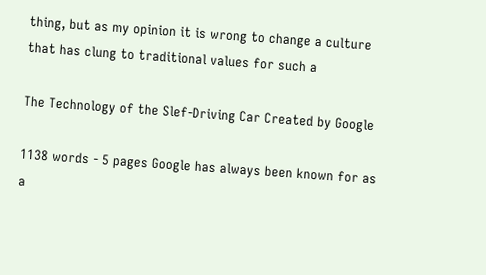thing, but as my opinion it is wrong to change a culture that has clung to traditional values for such a

The Technology of the Slef-Driving Car Created by Google

1138 words - 5 pages Google has always been known for as a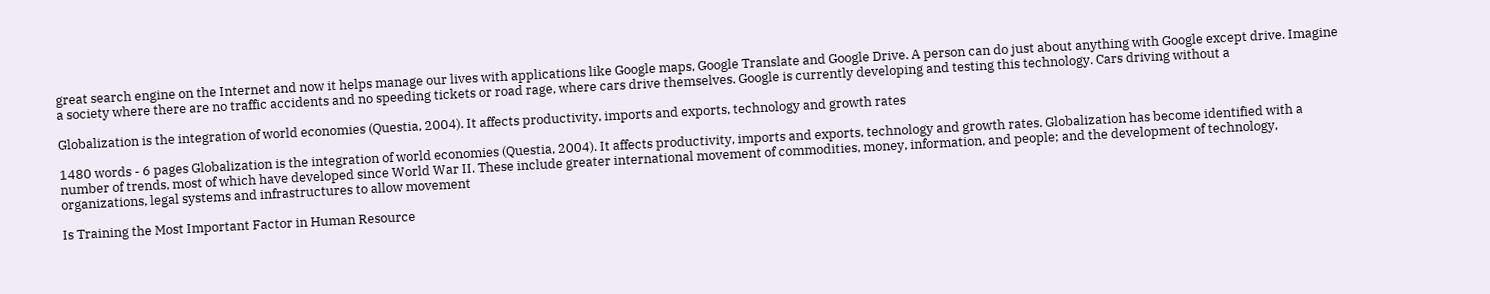great search engine on the Internet and now it helps manage our lives with applications like Google maps, Google Translate and Google Drive. A person can do just about anything with Google except drive. Imagine a society where there are no traffic accidents and no speeding tickets or road rage, where cars drive themselves. Google is currently developing and testing this technology. Cars driving without a

Globalization is the integration of world economies (Questia, 2004). It affects productivity, imports and exports, technology and growth rates

1480 words - 6 pages Globalization is the integration of world economies (Questia, 2004). It affects productivity, imports and exports, technology and growth rates. Globalization has become identified with a number of trends, most of which have developed since World War II. These include greater international movement of commodities, money, information, and people; and the development of technology, organizations, legal systems and infrastructures to allow movement

Is Training the Most Important Factor in Human Resource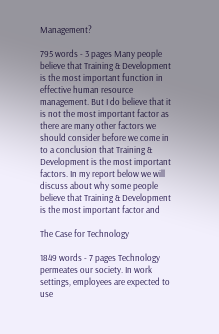Management?

795 words - 3 pages Many people believe that Training & Development is the most important function in effective human resource management. But I do believe that it is not the most important factor as there are many other factors we should consider before we come in to a conclusion that Training & Development is the most important factors. In my report below we will discuss about why some people believe that Training & Development is the most important factor and

The Case for Technology

1849 words - 7 pages Technology permeates our society. In work settings, employees are expected to use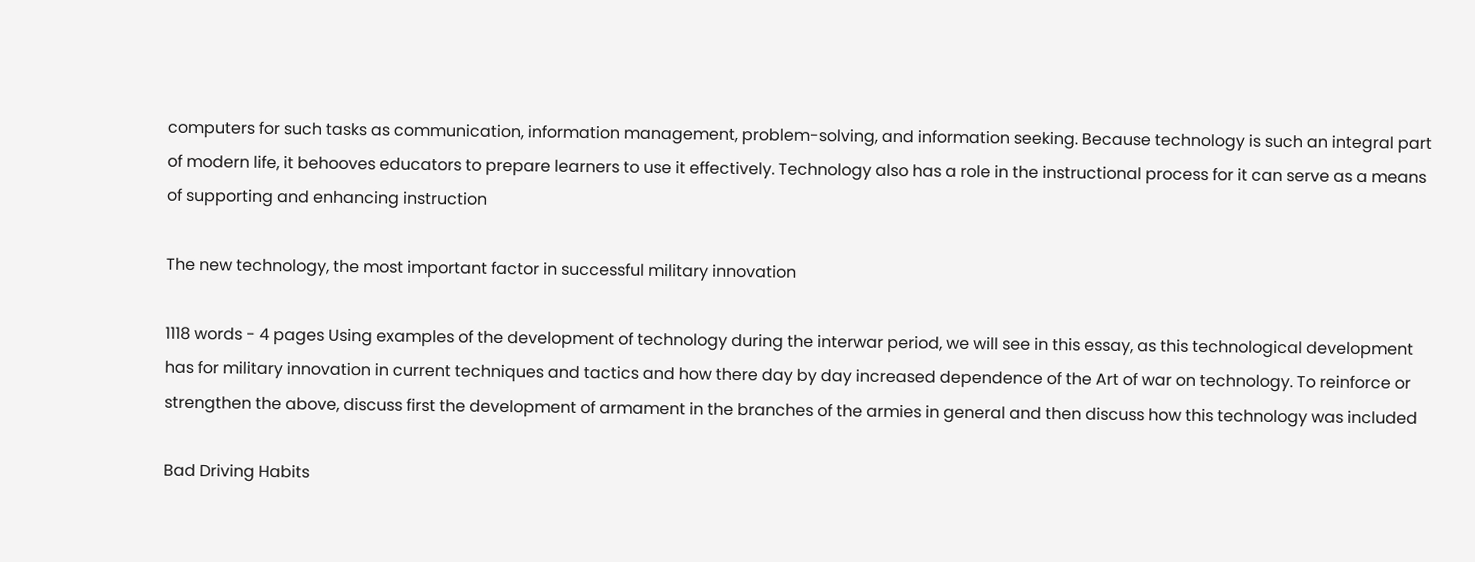computers for such tasks as communication, information management, problem-solving, and information seeking. Because technology is such an integral part of modern life, it behooves educators to prepare learners to use it effectively. Technology also has a role in the instructional process for it can serve as a means of supporting and enhancing instruction

The new technology, the most important factor in successful military innovation

1118 words - 4 pages Using examples of the development of technology during the interwar period, we will see in this essay, as this technological development has for military innovation in current techniques and tactics and how there day by day increased dependence of the Art of war on technology. To reinforce or strengthen the above, discuss first the development of armament in the branches of the armies in general and then discuss how this technology was included

Bad Driving Habits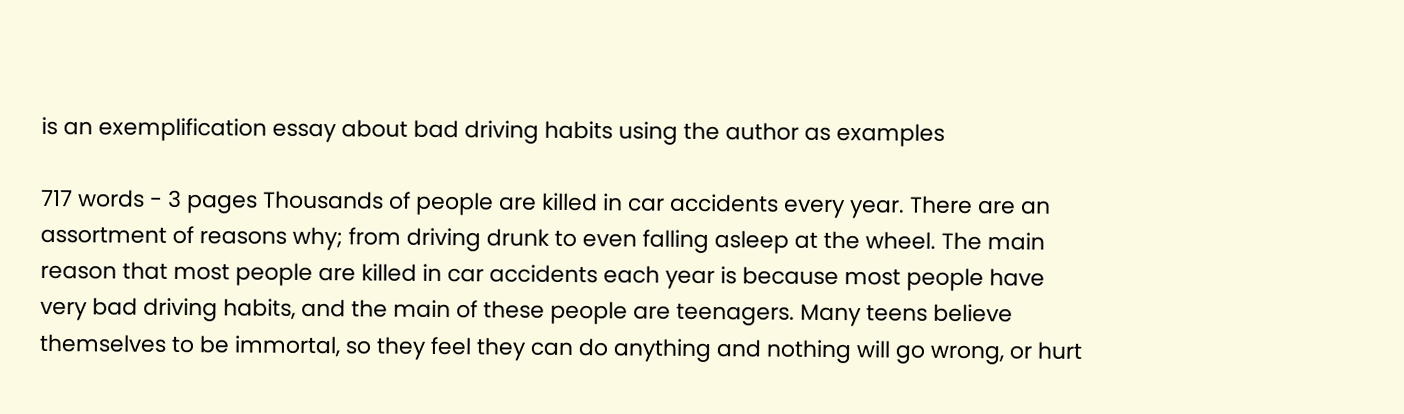is an exemplification essay about bad driving habits using the author as examples

717 words - 3 pages Thousands of people are killed in car accidents every year. There are an assortment of reasons why; from driving drunk to even falling asleep at the wheel. The main reason that most people are killed in car accidents each year is because most people have very bad driving habits, and the main of these people are teenagers. Many teens believe themselves to be immortal, so they feel they can do anything and nothing will go wrong, or hurt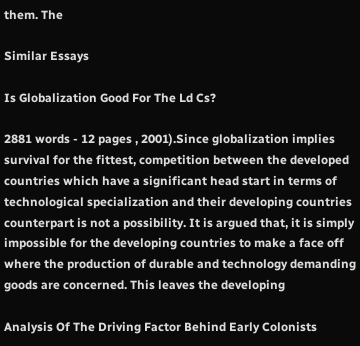them. The

Similar Essays

Is Globalization Good For The Ld Cs?

2881 words - 12 pages , 2001).Since globalization implies survival for the fittest, competition between the developed countries which have a significant head start in terms of technological specialization and their developing countries counterpart is not a possibility. It is argued that, it is simply impossible for the developing countries to make a face off where the production of durable and technology demanding goods are concerned. This leaves the developing

Analysis Of The Driving Factor Behind Early Colonists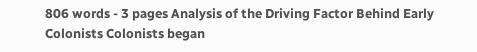806 words - 3 pages Analysis of the Driving Factor Behind Early Colonists Colonists began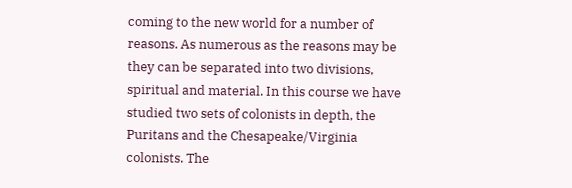coming to the new world for a number of reasons. As numerous as the reasons may be they can be separated into two divisions, spiritual and material. In this course we have studied two sets of colonists in depth, the Puritans and the Chesapeake/Virginia colonists. The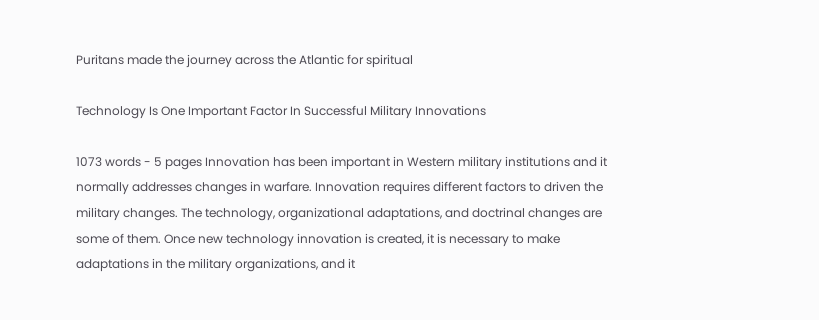Puritans made the journey across the Atlantic for spiritual

Technology Is One Important Factor In Successful Military Innovations

1073 words - 5 pages Innovation has been important in Western military institutions and it normally addresses changes in warfare. Innovation requires different factors to driven the military changes. The technology, organizational adaptations, and doctrinal changes are some of them. Once new technology innovation is created, it is necessary to make adaptations in the military organizations, and it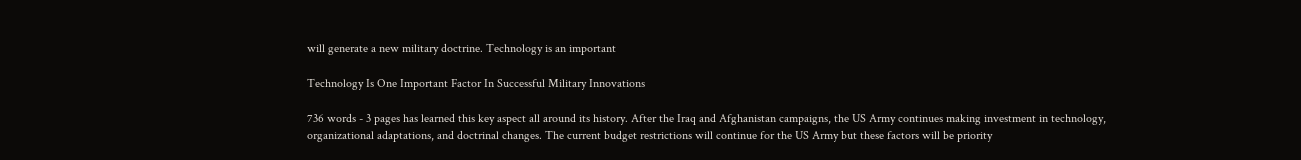will generate a new military doctrine. Technology is an important

Technology Is One Important Factor In Successful Military Innovations

736 words - 3 pages has learned this key aspect all around its history. After the Iraq and Afghanistan campaigns, the US Army continues making investment in technology, organizational adaptations, and doctrinal changes. The current budget restrictions will continue for the US Army but these factors will be priority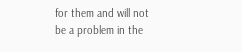for them and will not be a problem in the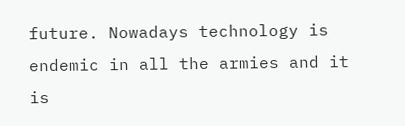future. Nowadays technology is endemic in all the armies and it is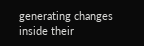generating changes inside their